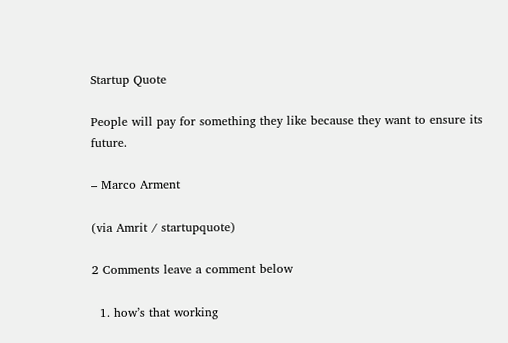Startup Quote

People will pay for something they like because they want to ensure its future.

– Marco Arment

(via Amrit / startupquote)

2 Comments leave a comment below

  1. how’s that working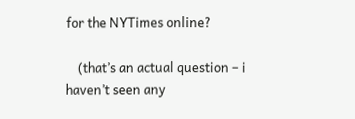for the NYTimes online?

    (that’s an actual question – i haven’t seen any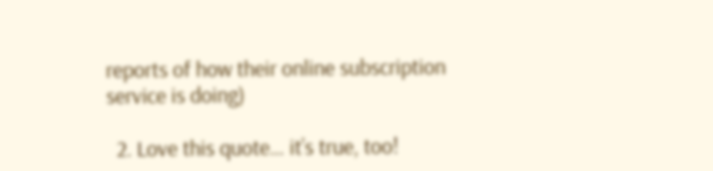reports of how their online subscription service is doing)

  2. Love this quote… it’s true, too!